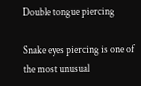Double tongue piercing

Snake eyes piercing is one of the most unusual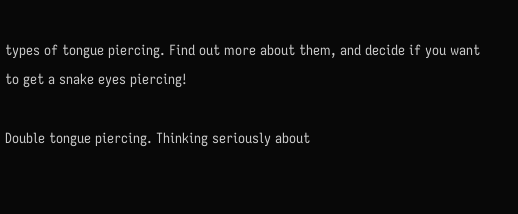types of tongue piercing. Find out more about them, and decide if you want to get a snake eyes piercing!

Double tongue piercing. Thinking seriously about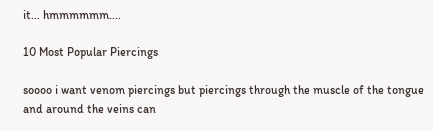it... hmmmmmm....

10 Most Popular Piercings

soooo i want venom piercings but piercings through the muscle of the tongue and around the veins can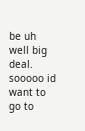be uh well big deal. sooooo id want to go to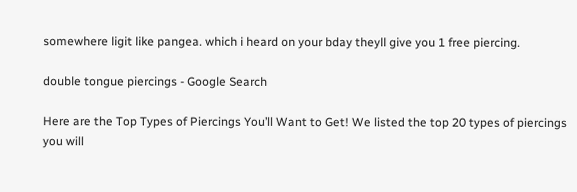somewhere ligit like pangea. which i heard on your bday theyll give you 1 free piercing.

double tongue piercings - Google Search

Here are the Top Types of Piercings You’ll Want to Get! We listed the top 20 types of piercings you will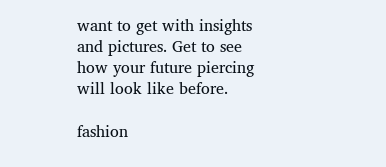want to get with insights and pictures. Get to see how your future piercing will look like before.

fashion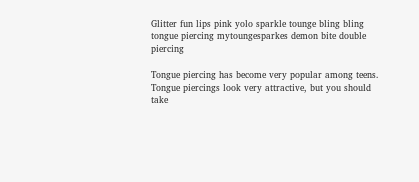Glitter fun lips pink yolo sparkle tounge bling bling tongue piercing mytoungesparkes demon bite double piercing

Tongue piercing has become very popular among teens. Tongue piercings look very attractive, but you should take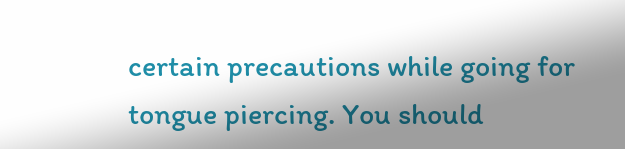certain precautions while going for tongue piercing. You should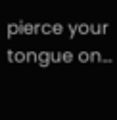pierce your tongue on…